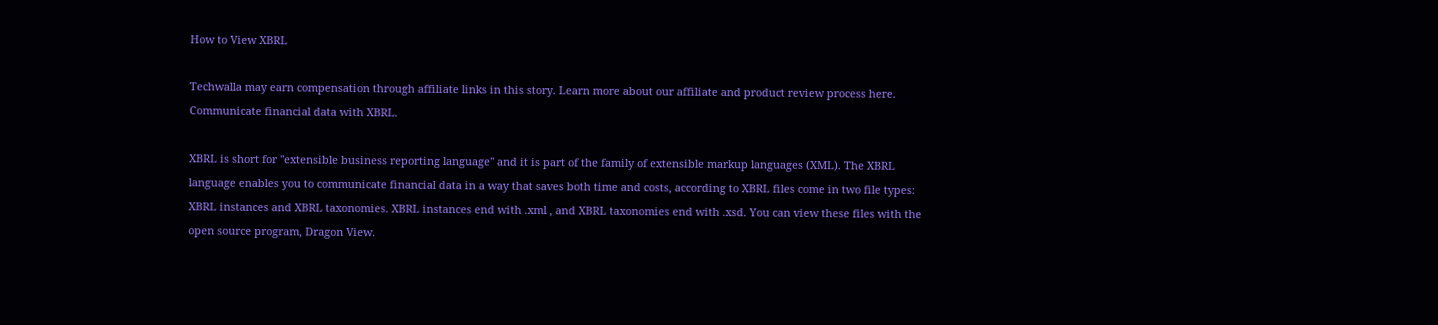How to View XBRL

Techwalla may earn compensation through affiliate links in this story. Learn more about our affiliate and product review process here.
Communicate financial data with XBRL.

XBRL is short for "extensible business reporting language" and it is part of the family of extensible markup languages (XML). The XBRL language enables you to communicate financial data in a way that saves both time and costs, according to XBRL files come in two file types: XBRL instances and XBRL taxonomies. XBRL instances end with .xml , and XBRL taxonomies end with .xsd. You can view these files with the open source program, Dragon View.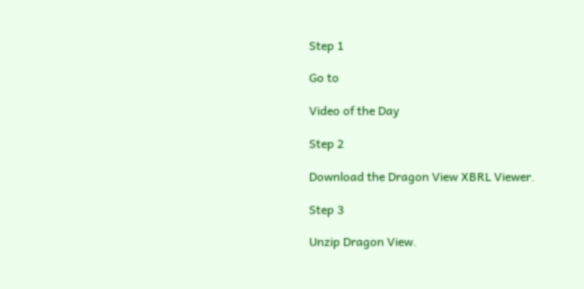Step 1

Go to

Video of the Day

Step 2

Download the Dragon View XBRL Viewer.

Step 3

Unzip Dragon View.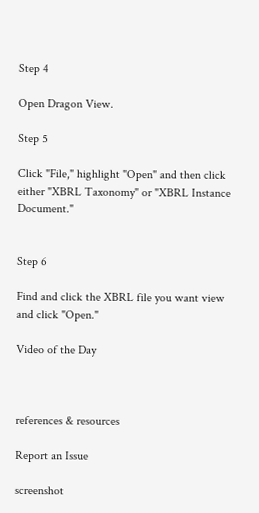Step 4

Open Dragon View.

Step 5

Click "File," highlight "Open" and then click either "XBRL Taxonomy" or "XBRL Instance Document."


Step 6

Find and click the XBRL file you want view and click "Open."

Video of the Day



references & resources

Report an Issue

screenshot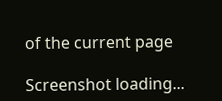of the current page

Screenshot loading...